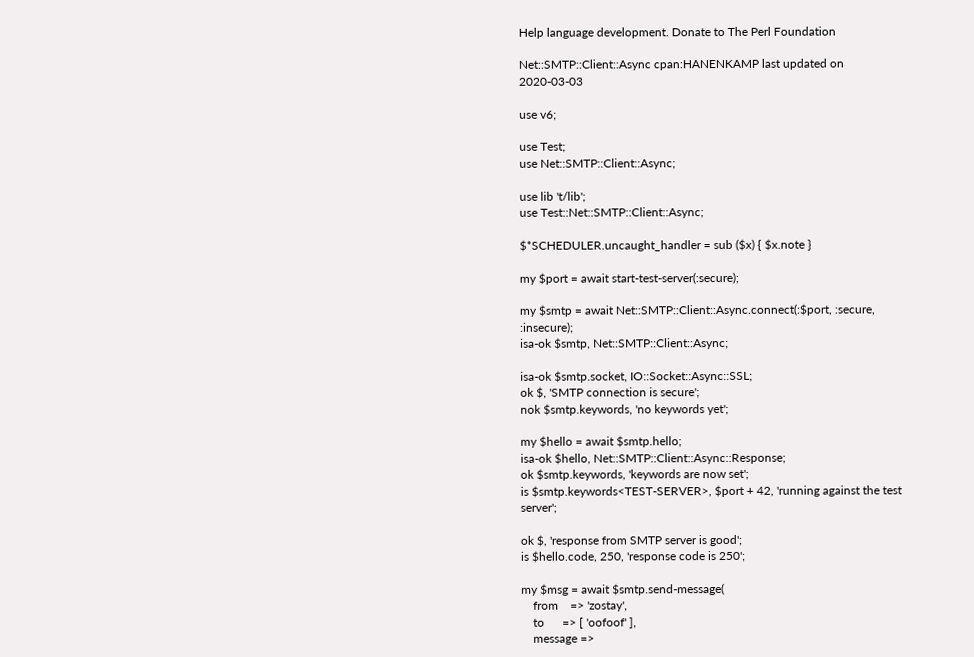Help language development. Donate to The Perl Foundation

Net::SMTP::Client::Async cpan:HANENKAMP last updated on 2020-03-03

use v6;

use Test;
use Net::SMTP::Client::Async;

use lib 't/lib';
use Test::Net::SMTP::Client::Async;

$*SCHEDULER.uncaught_handler = sub ($x) { $x.note }

my $port = await start-test-server(:secure);

my $smtp = await Net::SMTP::Client::Async.connect(:$port, :secure, :insecure);
isa-ok $smtp, Net::SMTP::Client::Async;

isa-ok $smtp.socket, IO::Socket::Async::SSL;
ok $, 'SMTP connection is secure';
nok $smtp.keywords, 'no keywords yet';

my $hello = await $smtp.hello;
isa-ok $hello, Net::SMTP::Client::Async::Response;
ok $smtp.keywords, 'keywords are now set';
is $smtp.keywords<TEST-SERVER>, $port + 42, 'running against the test server';

ok $, 'response from SMTP server is good';
is $hello.code, 250, 'response code is 250';

my $msg = await $smtp.send-message(
    from    => 'zostay',
    to      => [ 'oofoof' ],
    message =>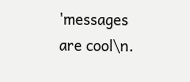'messages are cool\n.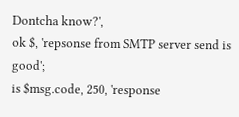Dontcha know?',
ok $, 'repsonse from SMTP server send is good';
is $msg.code, 250, 'response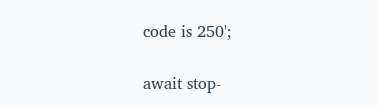code is 250';

await stop-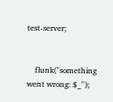test-server;


    flunk("something went wrong: $_");